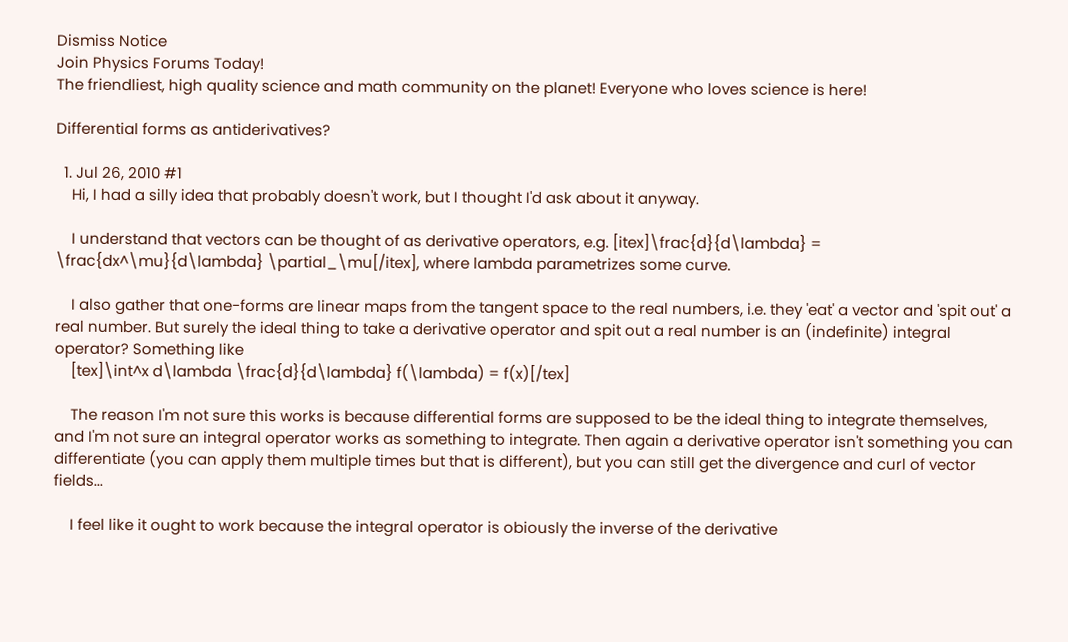Dismiss Notice
Join Physics Forums Today!
The friendliest, high quality science and math community on the planet! Everyone who loves science is here!

Differential forms as antiderivatives?

  1. Jul 26, 2010 #1
    Hi, I had a silly idea that probably doesn't work, but I thought I'd ask about it anyway.

    I understand that vectors can be thought of as derivative operators, e.g. [itex]\frac{d}{d\lambda} = \frac{dx^\mu}{d\lambda} \partial_\mu[/itex], where lambda parametrizes some curve.

    I also gather that one-forms are linear maps from the tangent space to the real numbers, i.e. they 'eat' a vector and 'spit out' a real number. But surely the ideal thing to take a derivative operator and spit out a real number is an (indefinite) integral operator? Something like
    [tex]\int^x d\lambda \frac{d}{d\lambda} f(\lambda) = f(x)[/tex]

    The reason I'm not sure this works is because differential forms are supposed to be the ideal thing to integrate themselves, and I'm not sure an integral operator works as something to integrate. Then again a derivative operator isn't something you can differentiate (you can apply them multiple times but that is different), but you can still get the divergence and curl of vector fields...

    I feel like it ought to work because the integral operator is obiously the inverse of the derivative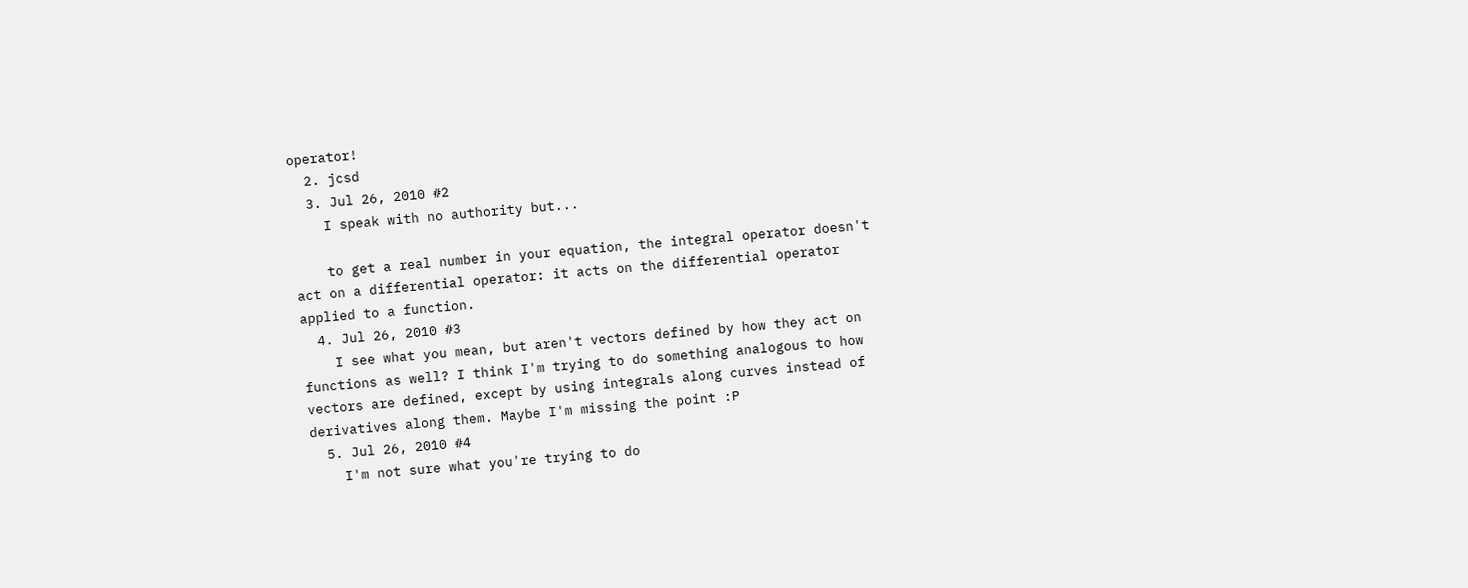operator!
  2. jcsd
  3. Jul 26, 2010 #2
    I speak with no authority but...

    to get a real number in your equation, the integral operator doesn't act on a differential operator: it acts on the differential operator applied to a function.
  4. Jul 26, 2010 #3
    I see what you mean, but aren't vectors defined by how they act on functions as well? I think I'm trying to do something analogous to how vectors are defined, except by using integrals along curves instead of derivatives along them. Maybe I'm missing the point :P
  5. Jul 26, 2010 #4
    I'm not sure what you're trying to do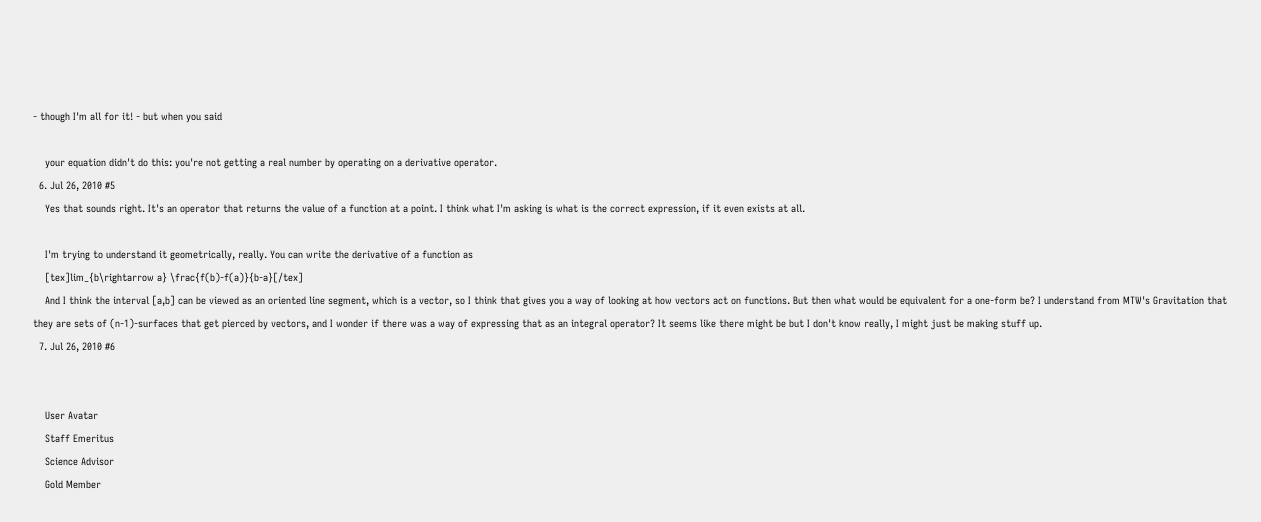- though I'm all for it! - but when you said

    your equation didn't do this: you're not getting a real number by operating on a derivative operator.
  6. Jul 26, 2010 #5
    Yes that sounds right. It's an operator that returns the value of a function at a point. I think what I'm asking is what is the correct expression, if it even exists at all.

    I'm trying to understand it geometrically, really. You can write the derivative of a function as
    [tex]lim_{b\rightarrow a} \frac{f(b)-f(a)}{b-a}[/tex]
    And I think the interval [a,b] can be viewed as an oriented line segment, which is a vector, so I think that gives you a way of looking at how vectors act on functions. But then what would be equivalent for a one-form be? I understand from MTW's Gravitation that they are sets of (n-1)-surfaces that get pierced by vectors, and I wonder if there was a way of expressing that as an integral operator? It seems like there might be but I don't know really, I might just be making stuff up.
  7. Jul 26, 2010 #6


    User Avatar
    Staff Emeritus
    Science Advisor
    Gold Member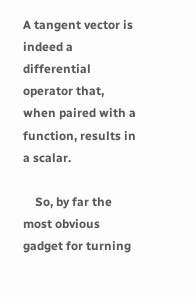A tangent vector is indeed a differential operator that, when paired with a function, results in a scalar.

    So, by far the most obvious gadget for turning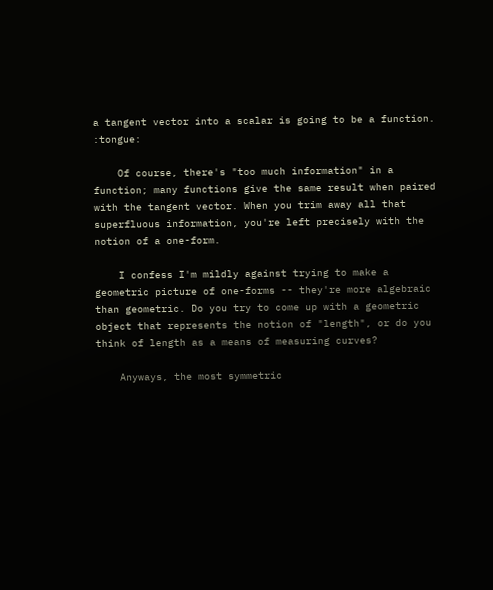a tangent vector into a scalar is going to be a function. :tongue:

    Of course, there's "too much information" in a function; many functions give the same result when paired with the tangent vector. When you trim away all that superfluous information, you're left precisely with the notion of a one-form.

    I confess I'm mildly against trying to make a geometric picture of one-forms -- they're more algebraic than geometric. Do you try to come up with a geometric object that represents the notion of "length", or do you think of length as a means of measuring curves?

    Anyways, the most symmetric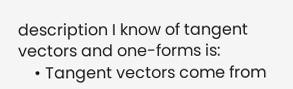description I know of tangent vectors and one-forms is:
    • Tangent vectors come from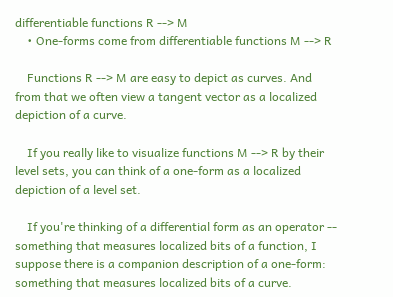differentiable functions R --> M
    • One-forms come from differentiable functions M --> R

    Functions R --> M are easy to depict as curves. And from that we often view a tangent vector as a localized depiction of a curve.

    If you really like to visualize functions M --> R by their level sets, you can think of a one-form as a localized depiction of a level set.

    If you're thinking of a differential form as an operator -- something that measures localized bits of a function, I suppose there is a companion description of a one-form: something that measures localized bits of a curve.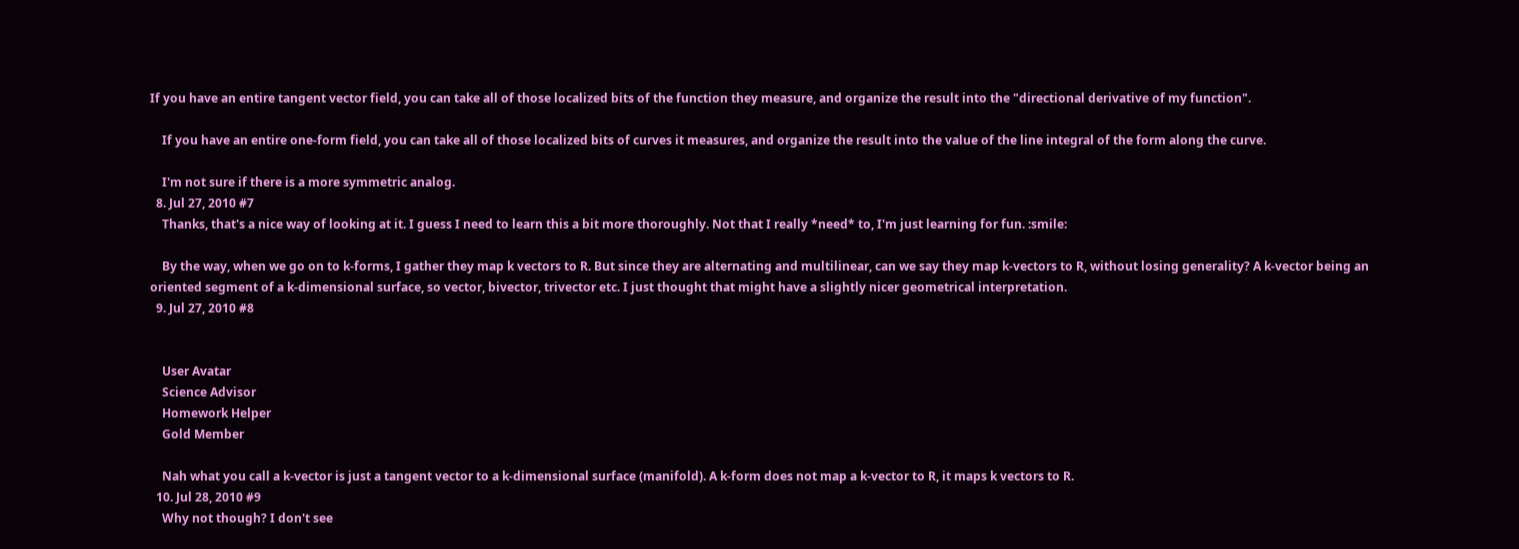If you have an entire tangent vector field, you can take all of those localized bits of the function they measure, and organize the result into the "directional derivative of my function".

    If you have an entire one-form field, you can take all of those localized bits of curves it measures, and organize the result into the value of the line integral of the form along the curve.

    I'm not sure if there is a more symmetric analog.
  8. Jul 27, 2010 #7
    Thanks, that's a nice way of looking at it. I guess I need to learn this a bit more thoroughly. Not that I really *need* to, I'm just learning for fun. :smile:

    By the way, when we go on to k-forms, I gather they map k vectors to R. But since they are alternating and multilinear, can we say they map k-vectors to R, without losing generality? A k-vector being an oriented segment of a k-dimensional surface, so vector, bivector, trivector etc. I just thought that might have a slightly nicer geometrical interpretation.
  9. Jul 27, 2010 #8


    User Avatar
    Science Advisor
    Homework Helper
    Gold Member

    Nah what you call a k-vector is just a tangent vector to a k-dimensional surface (manifold). A k-form does not map a k-vector to R, it maps k vectors to R.
  10. Jul 28, 2010 #9
    Why not though? I don't see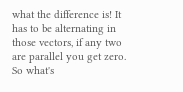what the difference is! It has to be alternating in those vectors, if any two are parallel you get zero. So what's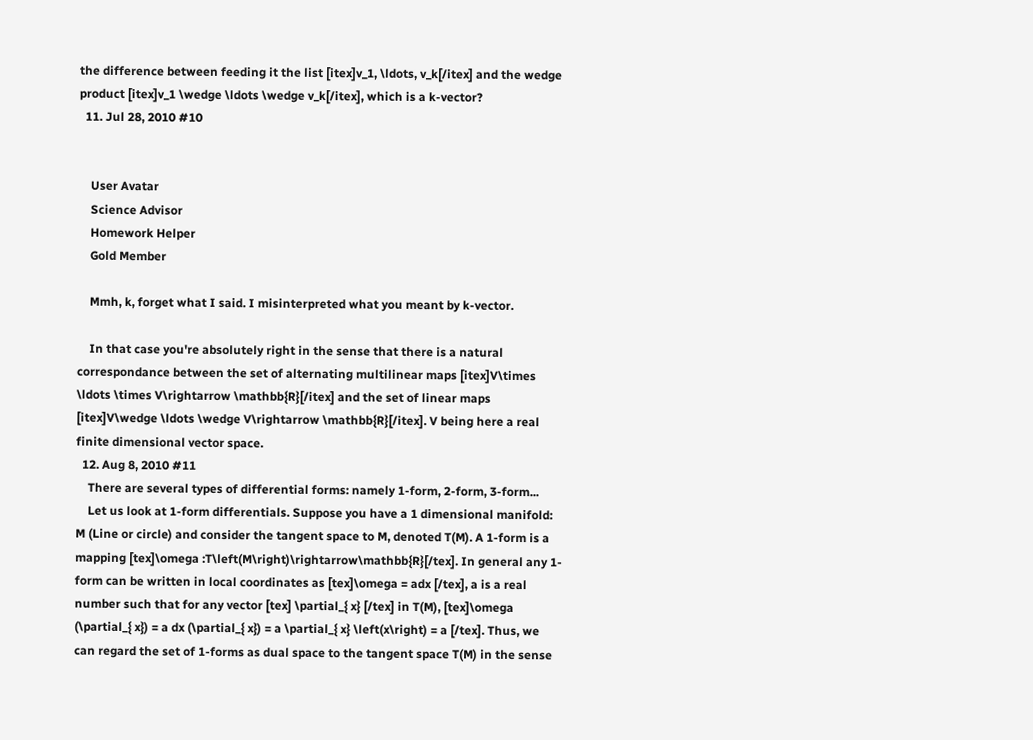the difference between feeding it the list [itex]v_1, \ldots, v_k[/itex] and the wedge product [itex]v_1 \wedge \ldots \wedge v_k[/itex], which is a k-vector?
  11. Jul 28, 2010 #10


    User Avatar
    Science Advisor
    Homework Helper
    Gold Member

    Mmh, k, forget what I said. I misinterpreted what you meant by k-vector.

    In that case you're absolutely right in the sense that there is a natural correspondance between the set of alternating multilinear maps [itex]V\times \ldots \times V\rightarrow \mathbb{R}[/itex] and the set of linear maps [itex]V\wedge \ldots \wedge V\rightarrow \mathbb{R}[/itex]. V being here a real finite dimensional vector space.
  12. Aug 8, 2010 #11
    There are several types of differential forms: namely 1-form, 2-form, 3-form...
    Let us look at 1-form differentials. Suppose you have a 1 dimensional manifold: M (Line or circle) and consider the tangent space to M, denoted T(M). A 1-form is a mapping [tex]\omega :T\left(M\right)\rightarrow\mathbb{R}[/tex]. In general any 1-form can be written in local coordinates as [tex]\omega = adx [/tex], a is a real number such that for any vector [tex] \partial_{ x} [/tex] in T(M), [tex]\omega (\partial_{ x}) = a dx (\partial_{ x}) = a \partial_{ x} \left(x\right) = a [/tex]. Thus, we can regard the set of 1-forms as dual space to the tangent space T(M) in the sense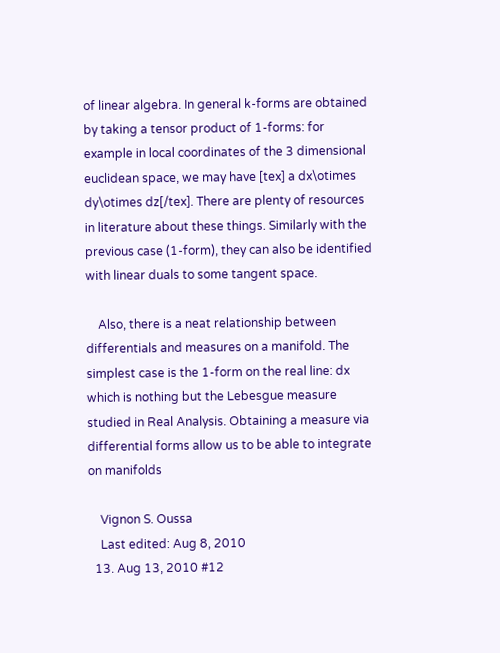of linear algebra. In general k-forms are obtained by taking a tensor product of 1-forms: for example in local coordinates of the 3 dimensional euclidean space, we may have [tex] a dx\otimes dy\otimes dz[/tex]. There are plenty of resources in literature about these things. Similarly with the previous case (1-form), they can also be identified with linear duals to some tangent space.

    Also, there is a neat relationship between differentials and measures on a manifold. The simplest case is the 1-form on the real line: dx which is nothing but the Lebesgue measure studied in Real Analysis. Obtaining a measure via differential forms allow us to be able to integrate on manifolds

    Vignon S. Oussa
    Last edited: Aug 8, 2010
  13. Aug 13, 2010 #12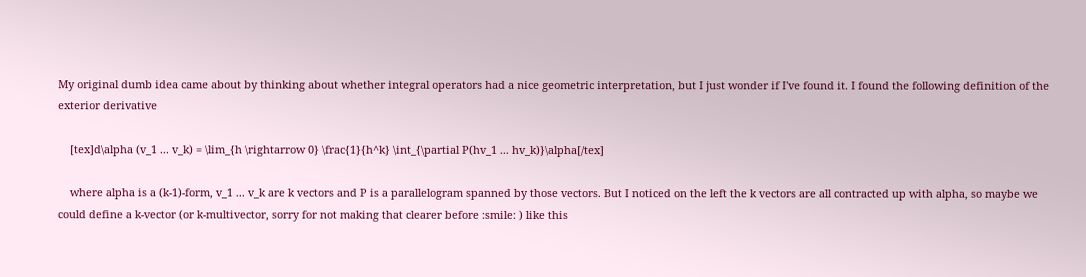My original dumb idea came about by thinking about whether integral operators had a nice geometric interpretation, but I just wonder if I've found it. I found the following definition of the exterior derivative

    [tex]d\alpha (v_1 ... v_k) = \lim_{h \rightarrow 0} \frac{1}{h^k} \int_{\partial P(hv_1 ... hv_k)}\alpha[/tex]

    where alpha is a (k-1)-form, v_1 ... v_k are k vectors and P is a parallelogram spanned by those vectors. But I noticed on the left the k vectors are all contracted up with alpha, so maybe we could define a k-vector (or k-multivector, sorry for not making that clearer before :smile: ) like this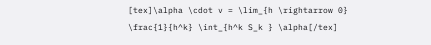[tex]\alpha \cdot v = \lim_{h \rightarrow 0} \frac{1}{h^k} \int_{h^k S_k } \alpha[/tex]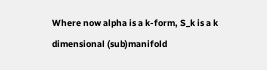Where now alpha is a k-form, S_k is a k dimensional (sub)manifold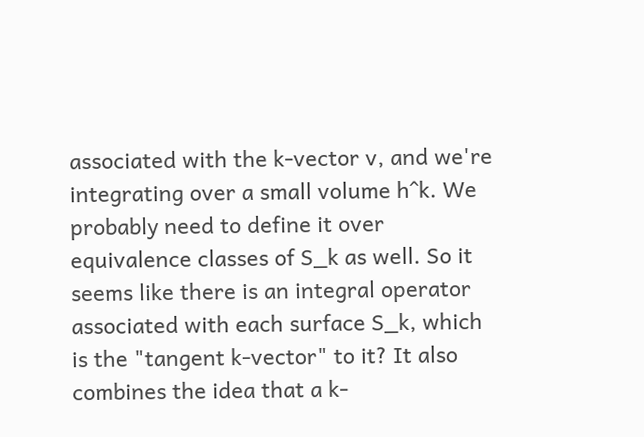associated with the k-vector v, and we're integrating over a small volume h^k. We probably need to define it over equivalence classes of S_k as well. So it seems like there is an integral operator associated with each surface S_k, which is the "tangent k-vector" to it? It also combines the idea that a k-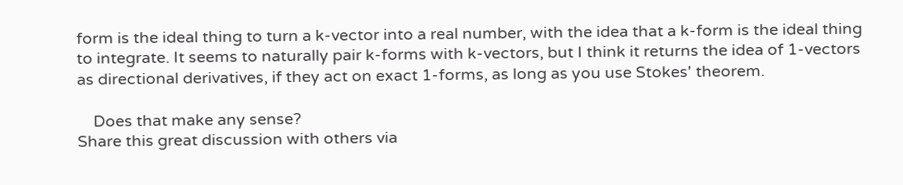form is the ideal thing to turn a k-vector into a real number, with the idea that a k-form is the ideal thing to integrate. It seems to naturally pair k-forms with k-vectors, but I think it returns the idea of 1-vectors as directional derivatives, if they act on exact 1-forms, as long as you use Stokes' theorem.

    Does that make any sense?
Share this great discussion with others via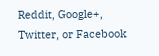Reddit, Google+, Twitter, or Facebook